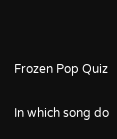Frozen Pop Quiz

In which song do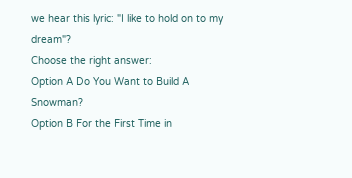we hear this lyric: "I like to hold on to my dream"?
Choose the right answer:
Option A Do You Want to Build A Snowman?
Option B For the First Time in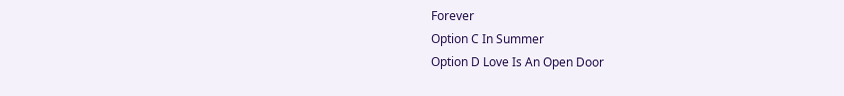Forever
Option C In Summer
Option D Love Is An Open Door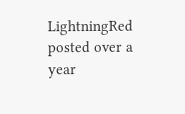LightningRed posted over a year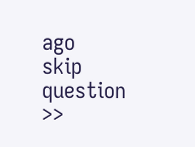ago
skip question >>